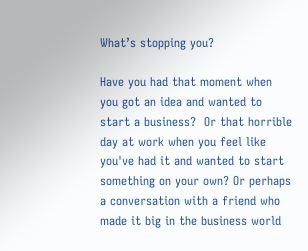What’s stopping you?

Have you had that moment when you got an idea and wanted to start a business?  Or that horrible day at work when you feel like you've had it and wanted to start something on your own? Or perhaps a conversation with a friend who made it big in the business world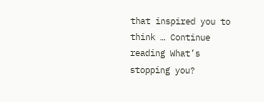that inspired you to think … Continue reading What’s stopping you?